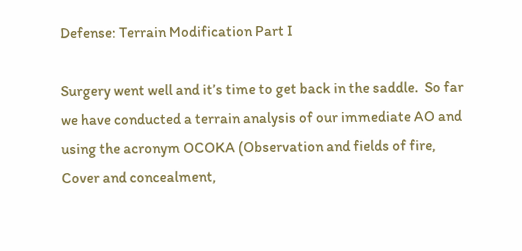Defense: Terrain Modification Part I

Surgery went well and it’s time to get back in the saddle.  So far we have conducted a terrain analysis of our immediate AO and using the acronym OCOKA (Observation and fields of fire, Cover and concealment,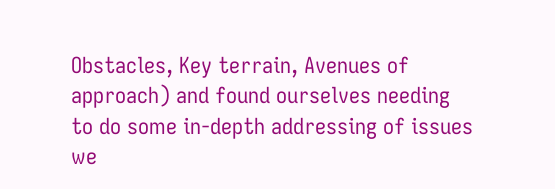Obstacles, Key terrain, Avenues of approach) and found ourselves needing to do some in-depth addressing of issues we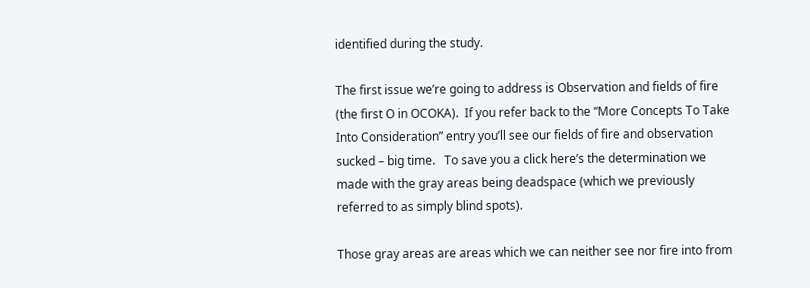identified during the study.

The first issue we’re going to address is Observation and fields of fire (the first O in OCOKA).  If you refer back to the “More Concepts To Take Into Consideration” entry you’ll see our fields of fire and observation sucked – big time.   To save you a click here’s the determination we made with the gray areas being deadspace (which we previously referred to as simply blind spots).

Those gray areas are areas which we can neither see nor fire into from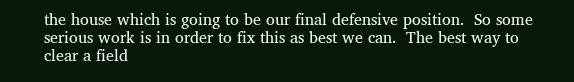the house which is going to be our final defensive position.  So some serious work is in order to fix this as best we can.  The best way to clear a field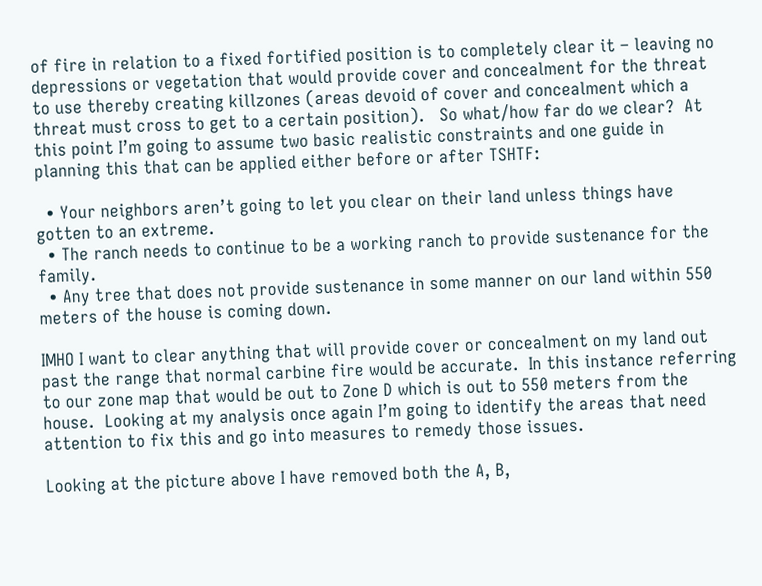of fire in relation to a fixed fortified position is to completely clear it – leaving no depressions or vegetation that would provide cover and concealment for the threat to use thereby creating killzones (areas devoid of cover and concealment which a threat must cross to get to a certain position).   So what/how far do we clear?  At this point I’m going to assume two basic realistic constraints and one guide in planning this that can be applied either before or after TSHTF:

  • Your neighbors aren’t going to let you clear on their land unless things have gotten to an extreme.
  • The ranch needs to continue to be a working ranch to provide sustenance for the family.
  • Any tree that does not provide sustenance in some manner on our land within 550 meters of the house is coming down.

IMHO I want to clear anything that will provide cover or concealment on my land out past the range that normal carbine fire would be accurate.  In this instance referring to our zone map that would be out to Zone D which is out to 550 meters from the house.  Looking at my analysis once again I’m going to identify the areas that need attention to fix this and go into measures to remedy those issues.

Looking at the picture above I have removed both the A, B,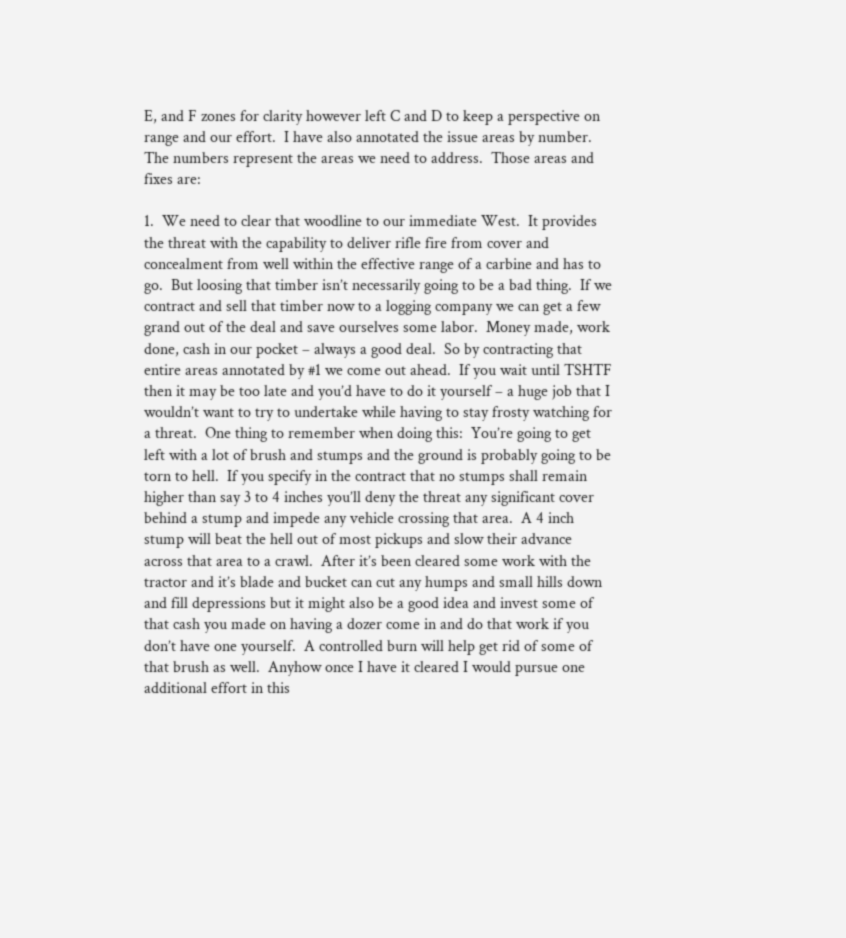E, and F zones for clarity however left C and D to keep a perspective on range and our effort.  I have also annotated the issue areas by number.  The numbers represent the areas we need to address.  Those areas and fixes are:

1.  We need to clear that woodline to our immediate West.  It provides the threat with the capability to deliver rifle fire from cover and concealment from well within the effective range of a carbine and has to go.  But loosing that timber isn’t necessarily going to be a bad thing.  If we contract and sell that timber now to a logging company we can get a few grand out of the deal and save ourselves some labor.  Money made, work done, cash in our pocket – always a good deal.  So by contracting that entire areas annotated by #1 we come out ahead.  If you wait until TSHTF then it may be too late and you’d have to do it yourself – a huge job that I wouldn’t want to try to undertake while having to stay frosty watching for a threat.  One thing to remember when doing this:  You’re going to get left with a lot of brush and stumps and the ground is probably going to be torn to hell.  If you specify in the contract that no stumps shall remain higher than say 3 to 4 inches you’ll deny the threat any significant cover behind a stump and impede any vehicle crossing that area.  A 4 inch stump will beat the hell out of most pickups and slow their advance across that area to a crawl.  After it’s been cleared some work with the tractor and it’s blade and bucket can cut any humps and small hills down and fill depressions but it might also be a good idea and invest some of that cash you made on having a dozer come in and do that work if you don’t have one yourself.  A controlled burn will help get rid of some of that brush as well.  Anyhow once I have it cleared I would pursue one additional effort in this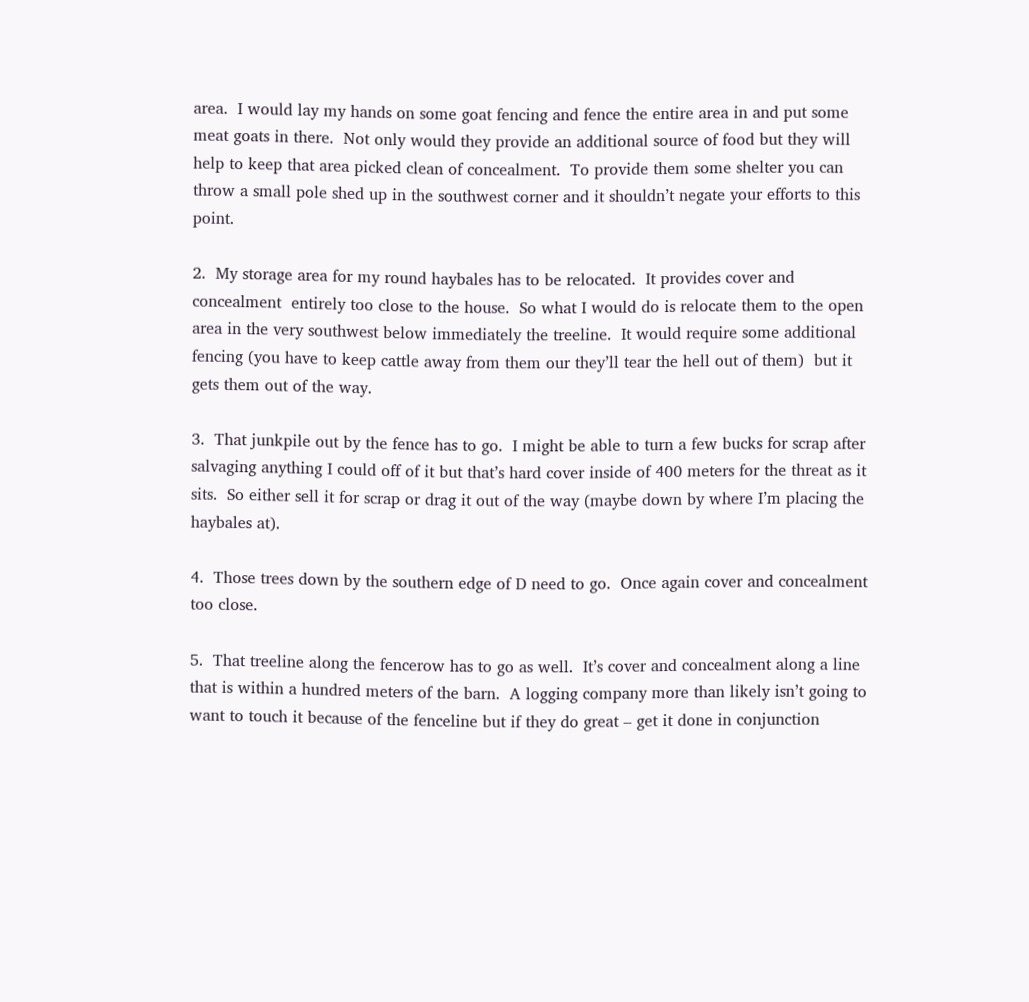area.  I would lay my hands on some goat fencing and fence the entire area in and put some meat goats in there.  Not only would they provide an additional source of food but they will help to keep that area picked clean of concealment.  To provide them some shelter you can throw a small pole shed up in the southwest corner and it shouldn’t negate your efforts to this point.

2.  My storage area for my round haybales has to be relocated.  It provides cover and concealment  entirely too close to the house.  So what I would do is relocate them to the open area in the very southwest below immediately the treeline.  It would require some additional fencing (you have to keep cattle away from them our they’ll tear the hell out of them)  but it gets them out of the way.

3.  That junkpile out by the fence has to go.  I might be able to turn a few bucks for scrap after salvaging anything I could off of it but that’s hard cover inside of 400 meters for the threat as it sits.  So either sell it for scrap or drag it out of the way (maybe down by where I’m placing the haybales at).

4.  Those trees down by the southern edge of D need to go.  Once again cover and concealment too close.

5.  That treeline along the fencerow has to go as well.  It’s cover and concealment along a line that is within a hundred meters of the barn.  A logging company more than likely isn’t going to want to touch it because of the fenceline but if they do great – get it done in conjunction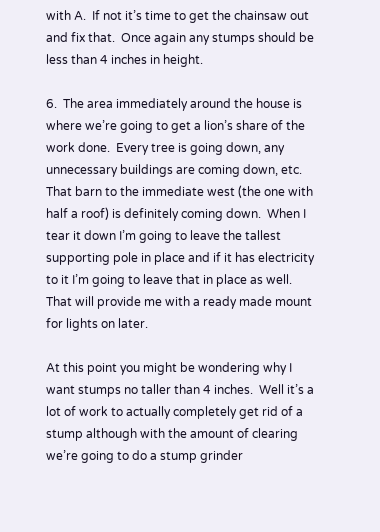with A.  If not it’s time to get the chainsaw out and fix that.  Once again any stumps should be less than 4 inches in height.

6.  The area immediately around the house is where we’re going to get a lion’s share of the work done.  Every tree is going down, any unnecessary buildings are coming down, etc.  That barn to the immediate west (the one with half a roof) is definitely coming down.  When I tear it down I’m going to leave the tallest supporting pole in place and if it has electricity to it I’m going to leave that in place as well.  That will provide me with a ready made mount for lights on later.

At this point you might be wondering why I want stumps no taller than 4 inches.  Well it’s a lot of work to actually completely get rid of a stump although with the amount of clearing we’re going to do a stump grinder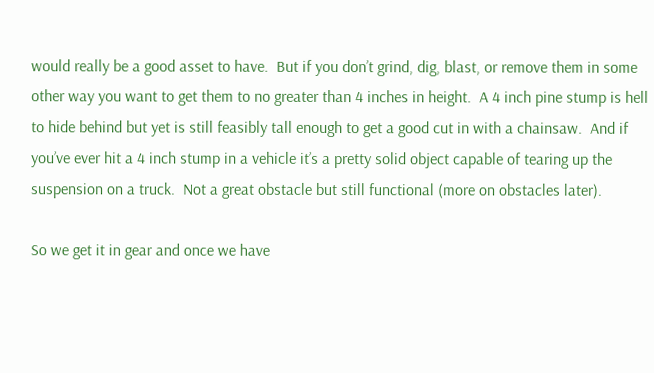would really be a good asset to have.  But if you don’t grind, dig, blast, or remove them in some other way you want to get them to no greater than 4 inches in height.  A 4 inch pine stump is hell to hide behind but yet is still feasibly tall enough to get a good cut in with a chainsaw.  And if you’ve ever hit a 4 inch stump in a vehicle it’s a pretty solid object capable of tearing up the suspension on a truck.  Not a great obstacle but still functional (more on obstacles later).

So we get it in gear and once we have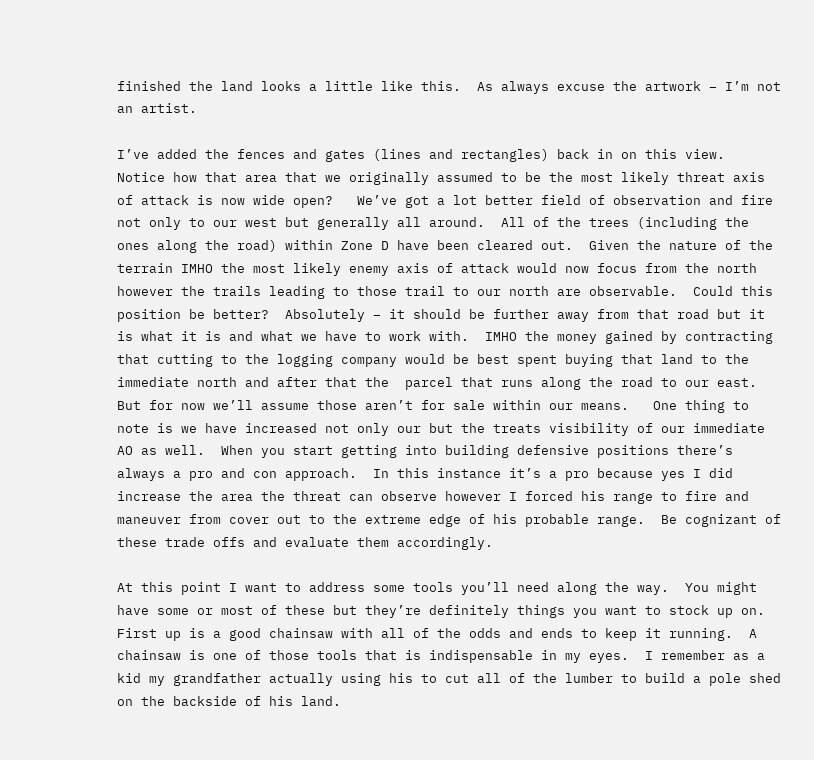finished the land looks a little like this.  As always excuse the artwork – I’m not an artist.

I’ve added the fences and gates (lines and rectangles) back in on this view.  Notice how that area that we originally assumed to be the most likely threat axis of attack is now wide open?   We’ve got a lot better field of observation and fire not only to our west but generally all around.  All of the trees (including the ones along the road) within Zone D have been cleared out.  Given the nature of the terrain IMHO the most likely enemy axis of attack would now focus from the north however the trails leading to those trail to our north are observable.  Could this position be better?  Absolutely – it should be further away from that road but it is what it is and what we have to work with.  IMHO the money gained by contracting that cutting to the logging company would be best spent buying that land to the immediate north and after that the  parcel that runs along the road to our east.  But for now we’ll assume those aren’t for sale within our means.   One thing to note is we have increased not only our but the treats visibility of our immediate AO as well.  When you start getting into building defensive positions there’s always a pro and con approach.  In this instance it’s a pro because yes I did increase the area the threat can observe however I forced his range to fire and maneuver from cover out to the extreme edge of his probable range.  Be cognizant of these trade offs and evaluate them accordingly.

At this point I want to address some tools you’ll need along the way.  You might have some or most of these but they’re definitely things you want to stock up on.  First up is a good chainsaw with all of the odds and ends to keep it running.  A chainsaw is one of those tools that is indispensable in my eyes.  I remember as a kid my grandfather actually using his to cut all of the lumber to build a pole shed on the backside of his land.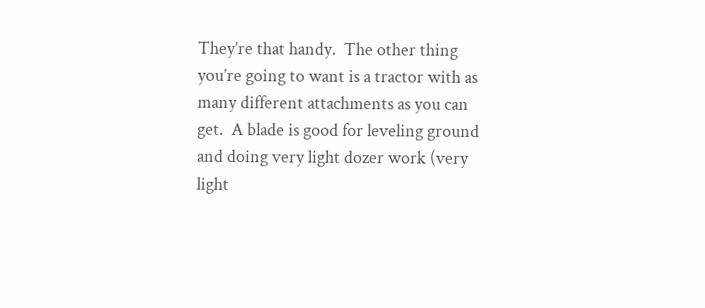They’re that handy.  The other thing you’re going to want is a tractor with as many different attachments as you can get.  A blade is good for leveling ground and doing very light dozer work (very light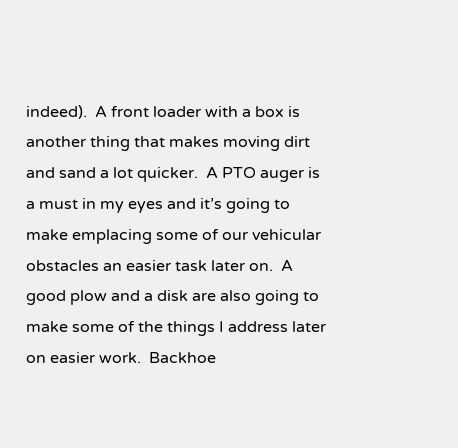indeed).  A front loader with a box is another thing that makes moving dirt and sand a lot quicker.  A PTO auger is a must in my eyes and it’s going to make emplacing some of our vehicular obstacles an easier task later on.  A good plow and a disk are also going to make some of the things I address later on easier work.  Backhoe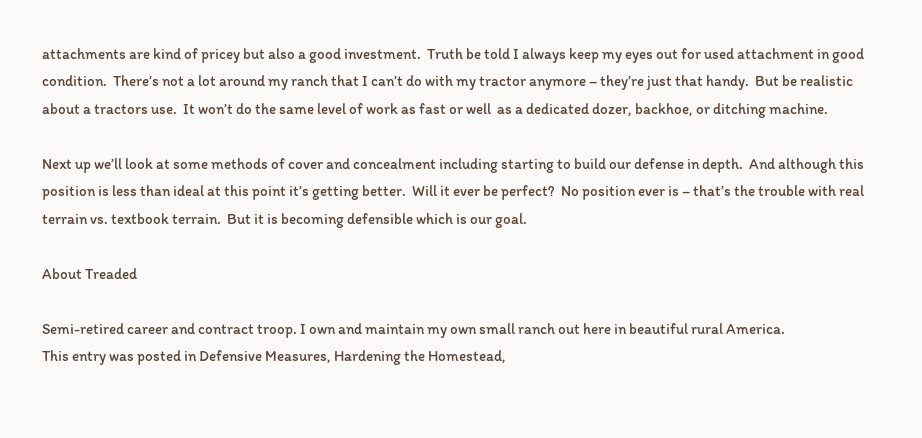attachments are kind of pricey but also a good investment.  Truth be told I always keep my eyes out for used attachment in good condition.  There’s not a lot around my ranch that I can’t do with my tractor anymore – they’re just that handy.  But be realistic about a tractors use.  It won’t do the same level of work as fast or well  as a dedicated dozer, backhoe, or ditching machine.

Next up we’ll look at some methods of cover and concealment including starting to build our defense in depth.  And although this position is less than ideal at this point it’s getting better.  Will it ever be perfect?  No position ever is – that’s the trouble with real terrain vs. textbook terrain.  But it is becoming defensible which is our goal.

About Treaded

Semi-retired career and contract troop. I own and maintain my own small ranch out here in beautiful rural America.
This entry was posted in Defensive Measures, Hardening the Homestead,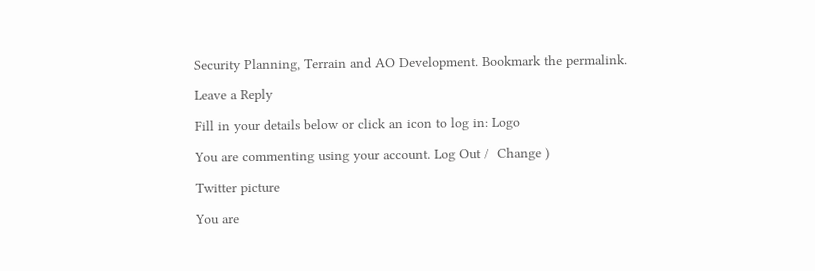Security Planning, Terrain and AO Development. Bookmark the permalink.

Leave a Reply

Fill in your details below or click an icon to log in: Logo

You are commenting using your account. Log Out /  Change )

Twitter picture

You are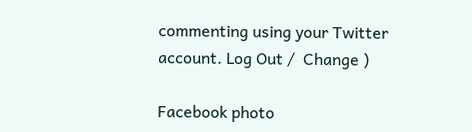commenting using your Twitter account. Log Out /  Change )

Facebook photo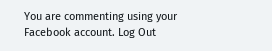You are commenting using your Facebook account. Log Out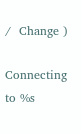/  Change )

Connecting to %s